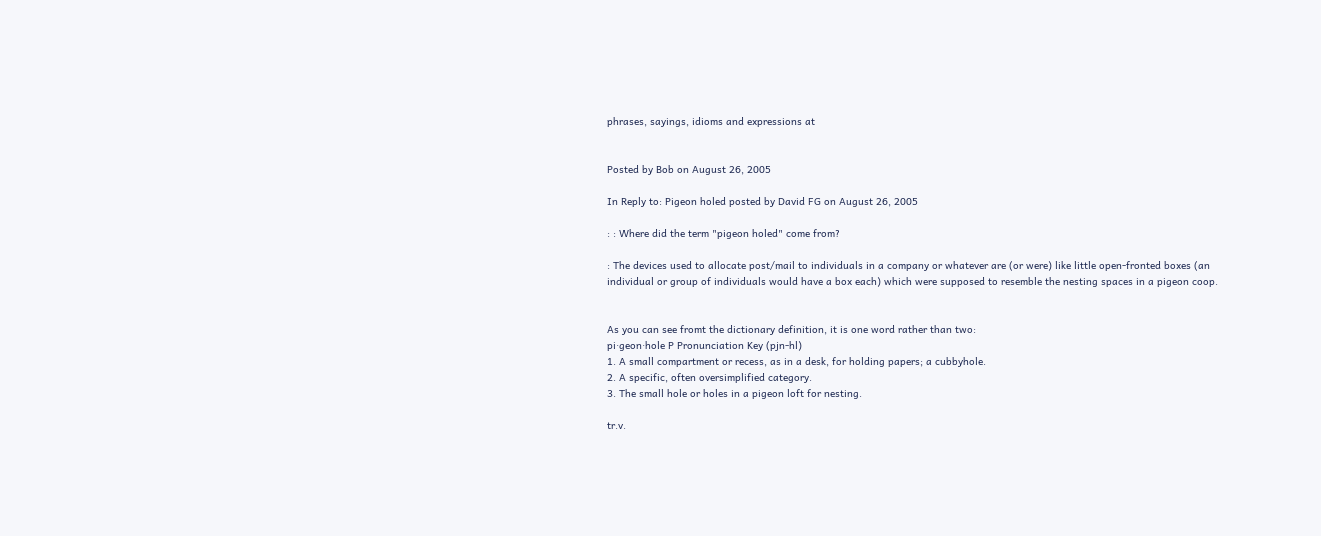phrases, sayings, idioms and expressions at


Posted by Bob on August 26, 2005

In Reply to: Pigeon holed posted by David FG on August 26, 2005

: : Where did the term "pigeon holed" come from?

: The devices used to allocate post/mail to individuals in a company or whatever are (or were) like little open-fronted boxes (an individual or group of individuals would have a box each) which were supposed to resemble the nesting spaces in a pigeon coop.


As you can see fromt the dictionary definition, it is one word rather than two:
pi·geon·hole P Pronunciation Key (pjn-hl)
1. A small compartment or recess, as in a desk, for holding papers; a cubbyhole.
2. A specific, often oversimplified category.
3. The small hole or holes in a pigeon loft for nesting.

tr.v.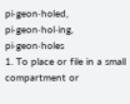pi·geon·holed, pi·geon·hol·ing, pi·geon·holes
1. To place or file in a small compartment or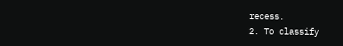recess.
2. To classify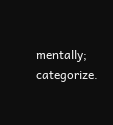mentally; categorize.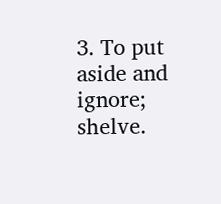3. To put aside and ignore; shelve.